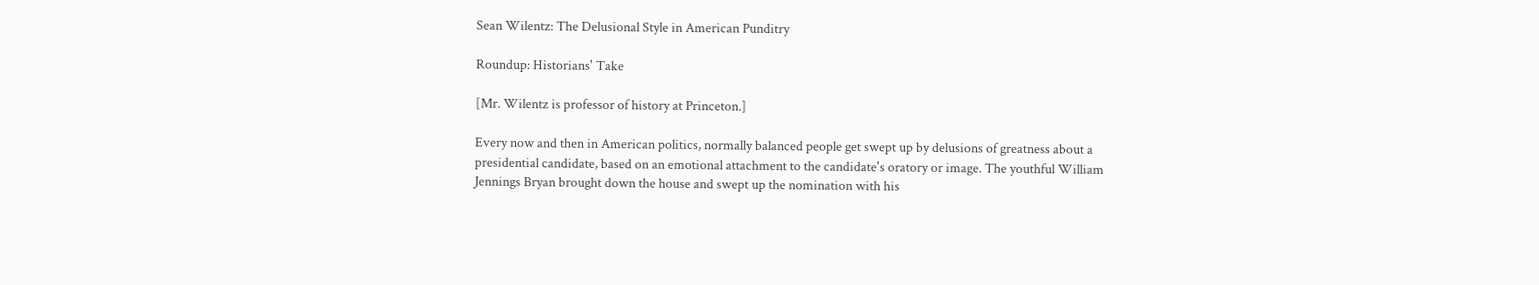Sean Wilentz: The Delusional Style in American Punditry

Roundup: Historians' Take

[Mr. Wilentz is professor of history at Princeton.]

Every now and then in American politics, normally balanced people get swept up by delusions of greatness about a presidential candidate, based on an emotional attachment to the candidate's oratory or image. The youthful William Jennings Bryan brought down the house and swept up the nomination with his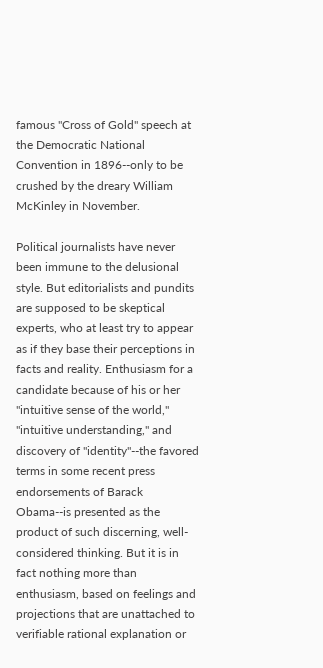famous "Cross of Gold" speech at the Democratic National Convention in 1896--only to be crushed by the dreary William McKinley in November.

Political journalists have never been immune to the delusional style. But editorialists and pundits are supposed to be skeptical experts, who at least try to appear as if they base their perceptions in facts and reality. Enthusiasm for a candidate because of his or her "intuitive sense of the world," "intuitive understanding," and discovery of "identity"--the favored terms in some recent press endorsements of Barack Obama--is presented as the product of such discerning, well-considered thinking. But it is in fact nothing more than enthusiasm, based on feelings and projections that are unattached to verifiable rational explanation or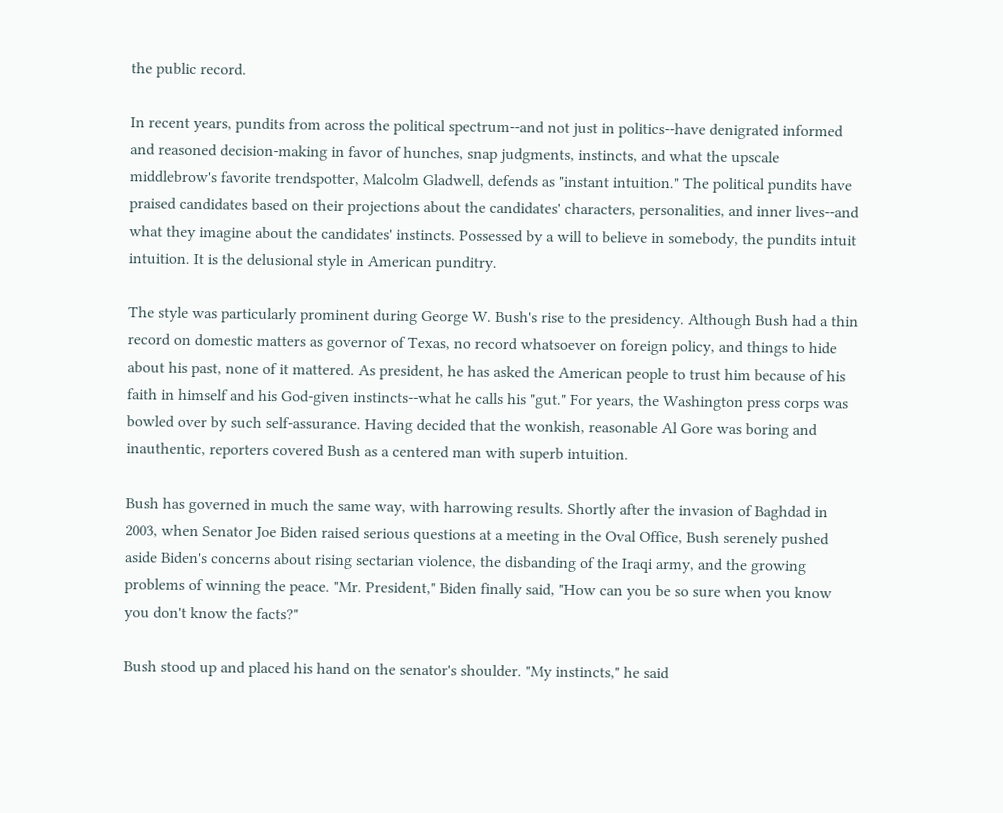the public record.

In recent years, pundits from across the political spectrum--and not just in politics--have denigrated informed and reasoned decision-making in favor of hunches, snap judgments, instincts, and what the upscale middlebrow's favorite trendspotter, Malcolm Gladwell, defends as "instant intuition." The political pundits have praised candidates based on their projections about the candidates' characters, personalities, and inner lives--and what they imagine about the candidates' instincts. Possessed by a will to believe in somebody, the pundits intuit intuition. It is the delusional style in American punditry.

The style was particularly prominent during George W. Bush's rise to the presidency. Although Bush had a thin record on domestic matters as governor of Texas, no record whatsoever on foreign policy, and things to hide about his past, none of it mattered. As president, he has asked the American people to trust him because of his faith in himself and his God-given instincts--what he calls his "gut." For years, the Washington press corps was bowled over by such self-assurance. Having decided that the wonkish, reasonable Al Gore was boring and inauthentic, reporters covered Bush as a centered man with superb intuition.

Bush has governed in much the same way, with harrowing results. Shortly after the invasion of Baghdad in 2003, when Senator Joe Biden raised serious questions at a meeting in the Oval Office, Bush serenely pushed aside Biden's concerns about rising sectarian violence, the disbanding of the Iraqi army, and the growing problems of winning the peace. "Mr. President," Biden finally said, "How can you be so sure when you know you don't know the facts?"

Bush stood up and placed his hand on the senator's shoulder. "My instincts," he said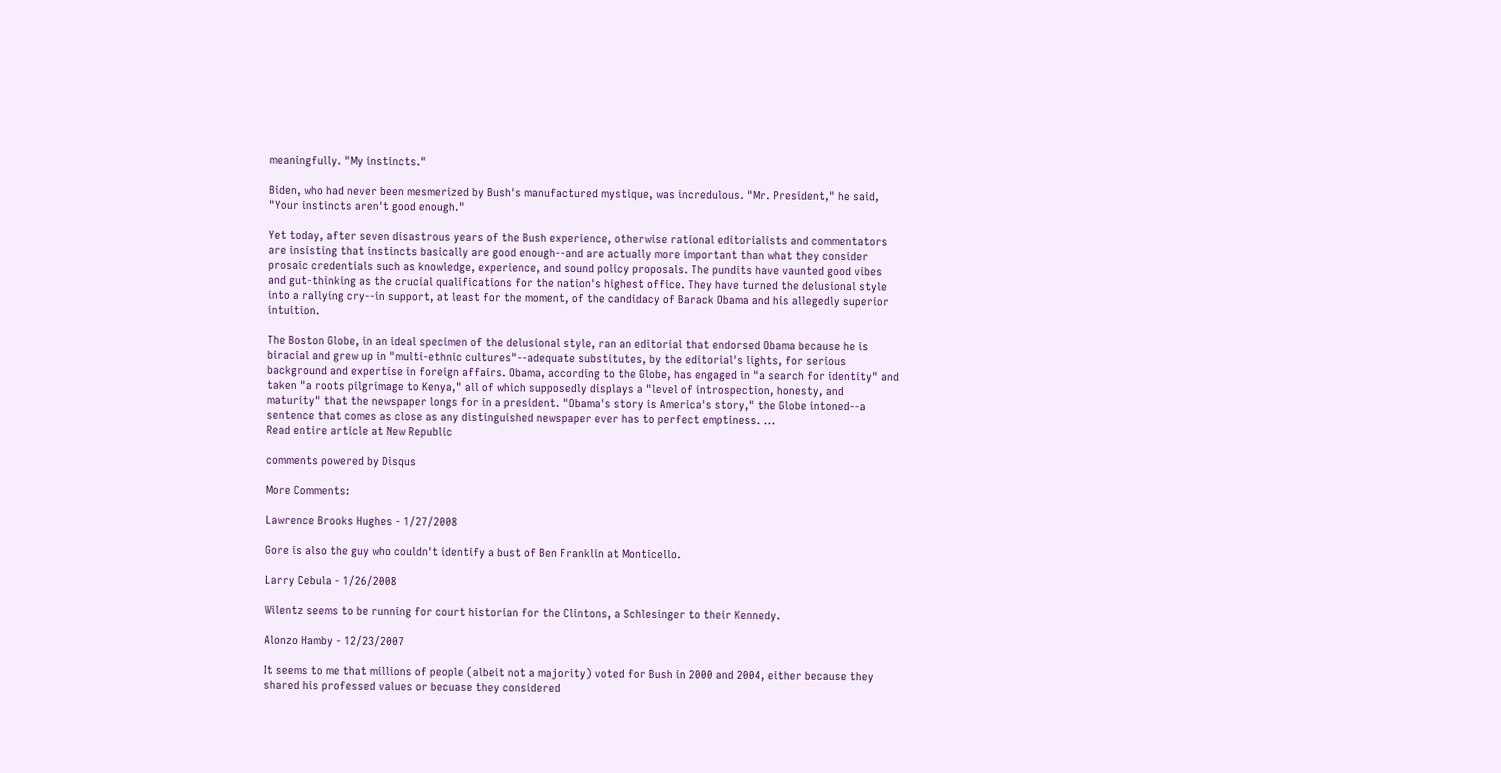meaningfully. "My instincts."

Biden, who had never been mesmerized by Bush's manufactured mystique, was incredulous. "Mr. President," he said, "Your instincts aren't good enough."

Yet today, after seven disastrous years of the Bush experience, otherwise rational editorialists and commentators are insisting that instincts basically are good enough--and are actually more important than what they consider prosaic credentials such as knowledge, experience, and sound policy proposals. The pundits have vaunted good vibes and gut-thinking as the crucial qualifications for the nation's highest office. They have turned the delusional style into a rallying cry--in support, at least for the moment, of the candidacy of Barack Obama and his allegedly superior intuition.

The Boston Globe, in an ideal specimen of the delusional style, ran an editorial that endorsed Obama because he is biracial and grew up in "multi-ethnic cultures"--adequate substitutes, by the editorial's lights, for serious background and expertise in foreign affairs. Obama, according to the Globe, has engaged in "a search for identity" and taken "a roots pilgrimage to Kenya," all of which supposedly displays a "level of introspection, honesty, and maturity" that the newspaper longs for in a president. "Obama's story is America's story," the Globe intoned--a sentence that comes as close as any distinguished newspaper ever has to perfect emptiness. ...
Read entire article at New Republic

comments powered by Disqus

More Comments:

Lawrence Brooks Hughes - 1/27/2008

Gore is also the guy who couldn't identify a bust of Ben Franklin at Monticello.

Larry Cebula - 1/26/2008

Wilentz seems to be running for court historian for the Clintons, a Schlesinger to their Kennedy.

Alonzo Hamby - 12/23/2007

It seems to me that millions of people (albeit not a majority) voted for Bush in 2000 and 2004, either because they shared his professed values or becuase they considered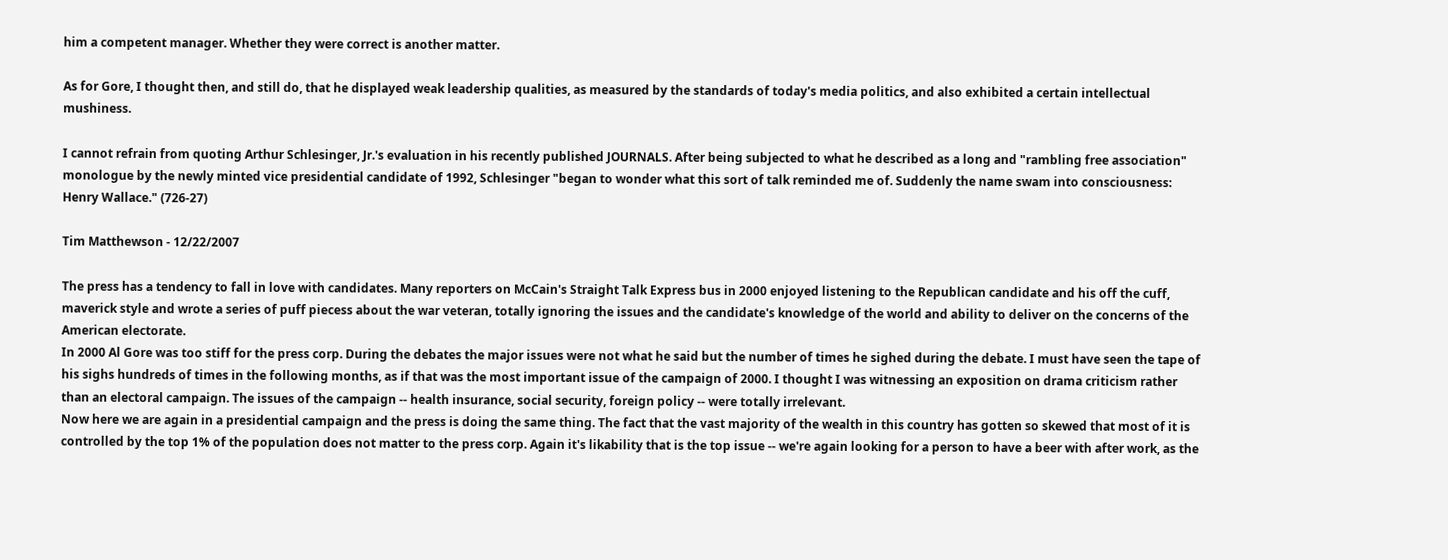him a competent manager. Whether they were correct is another matter.

As for Gore, I thought then, and still do, that he displayed weak leadership qualities, as measured by the standards of today's media politics, and also exhibited a certain intellectual mushiness.

I cannot refrain from quoting Arthur Schlesinger, Jr.'s evaluation in his recently published JOURNALS. After being subjected to what he described as a long and "rambling free association" monologue by the newly minted vice presidential candidate of 1992, Schlesinger "began to wonder what this sort of talk reminded me of. Suddenly the name swam into consciousness: Henry Wallace." (726-27)

Tim Matthewson - 12/22/2007

The press has a tendency to fall in love with candidates. Many reporters on McCain's Straight Talk Express bus in 2000 enjoyed listening to the Republican candidate and his off the cuff, maverick style and wrote a series of puff piecess about the war veteran, totally ignoring the issues and the candidate's knowledge of the world and ability to deliver on the concerns of the American electorate.
In 2000 Al Gore was too stiff for the press corp. During the debates the major issues were not what he said but the number of times he sighed during the debate. I must have seen the tape of his sighs hundreds of times in the following months, as if that was the most important issue of the campaign of 2000. I thought I was witnessing an exposition on drama criticism rather than an electoral campaign. The issues of the campaign -- health insurance, social security, foreign policy -- were totally irrelevant.
Now here we are again in a presidential campaign and the press is doing the same thing. The fact that the vast majority of the wealth in this country has gotten so skewed that most of it is controlled by the top 1% of the population does not matter to the press corp. Again it's likability that is the top issue -- we're again looking for a person to have a beer with after work, as the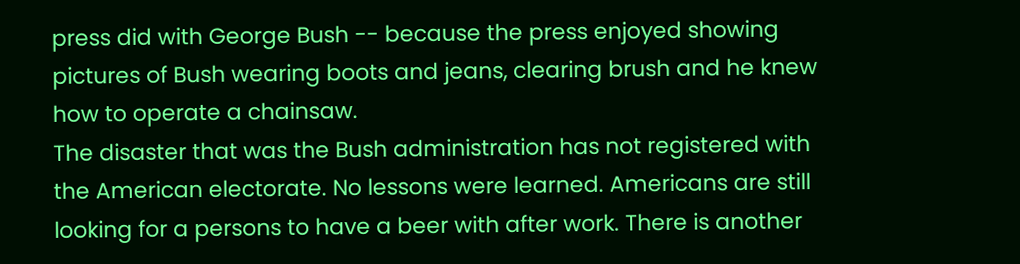press did with George Bush -- because the press enjoyed showing pictures of Bush wearing boots and jeans, clearing brush and he knew how to operate a chainsaw.
The disaster that was the Bush administration has not registered with the American electorate. No lessons were learned. Americans are still looking for a persons to have a beer with after work. There is another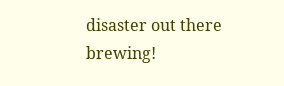disaster out there brewing!